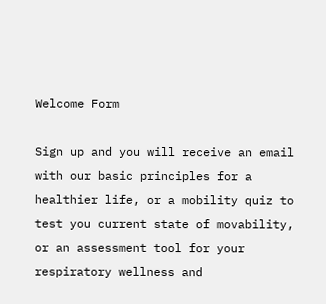Welcome Form

Sign up and you will receive an email with our basic principles for a healthier life, or a mobility quiz to test you current state of movability, or an assessment tool for your respiratory wellness and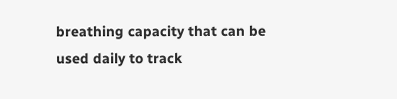breathing capacity that can be used daily to track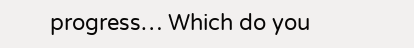progress… Which do you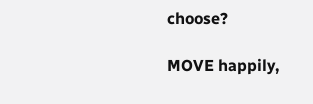choose?

MOVE happily,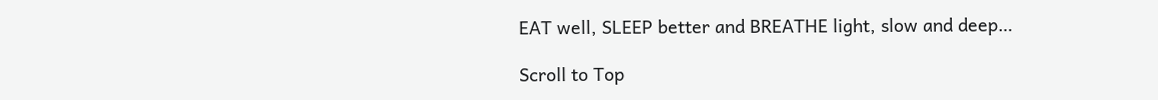EAT well, SLEEP better and BREATHE light, slow and deep…

Scroll to Top